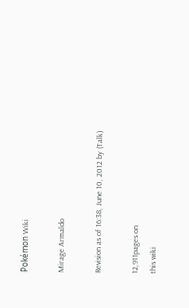Pokémon Wiki

Mirage Armaldo

Revision as of 16:38, June 10, 2012 by (Talk)

12,911pages on
this wiki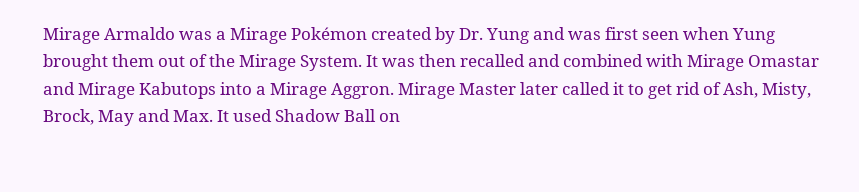Mirage Armaldo was a Mirage Pokémon created by Dr. Yung and was first seen when Yung brought them out of the Mirage System. It was then recalled and combined with Mirage Omastar and Mirage Kabutops into a Mirage Aggron. Mirage Master later called it to get rid of Ash, Misty, Brock, May and Max. It used Shadow Ball on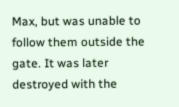Max, but was unable to follow them outside the gate. It was later destroyed with the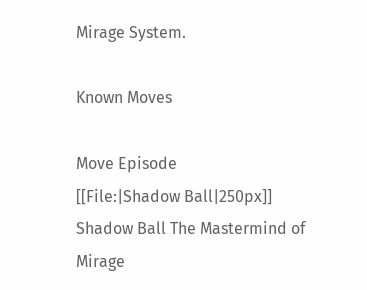Mirage System.

Known Moves

Move Episode
[[File:|Shadow Ball|250px]]
Shadow Ball The Mastermind of Mirage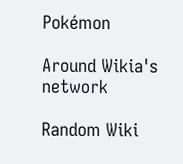Pokémon

Around Wikia's network

Random Wiki